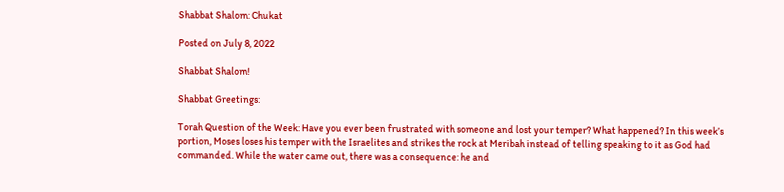Shabbat Shalom: Chukat

Posted on July 8, 2022

Shabbat Shalom!

Shabbat Greetings:

Torah Question of the Week: Have you ever been frustrated with someone and lost your temper? What happened? In this week’s portion, Moses loses his temper with the Israelites and strikes the rock at Meribah instead of telling speaking to it as God had commanded. While the water came out, there was a consequence: he and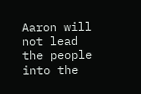Aaron will not lead the people into the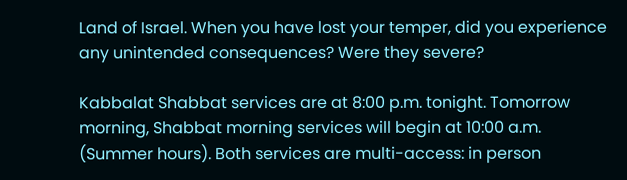Land of Israel. When you have lost your temper, did you experience any unintended consequences? Were they severe?

Kabbalat Shabbat services are at 8:00 p.m. tonight. Tomorrow morning, Shabbat morning services will begin at 10:00 a.m. (Summer hours). Both services are multi-access: in person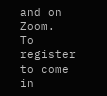and on Zoom.  To register to come in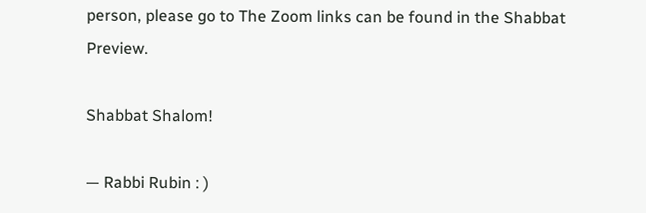person, please go to The Zoom links can be found in the Shabbat Preview.

Shabbat Shalom!

— Rabbi Rubin : )